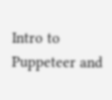Intro to Puppeteer and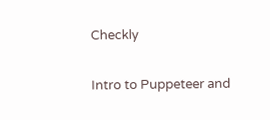Checkly

Intro to Puppeteer and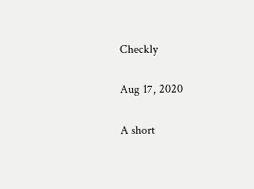Checkly

Aug 17, 2020

A short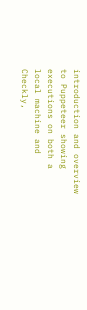introduction and overview to Puppeteer showing executions on both a local machine and Checkly,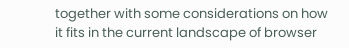together with some considerations on how it fits in the current landscape of browser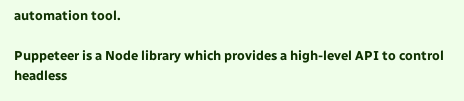automation tool.

Puppeteer is a Node library which provides a high-level API to control headless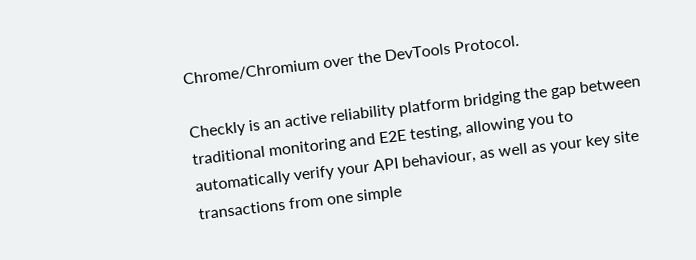Chrome/Chromium over the DevTools Protocol.

Checkly is an active reliability platform bridging the gap between traditional monitoring and E2E testing, allowing you to automatically verify your API behaviour, as well as your key site transactions from one simple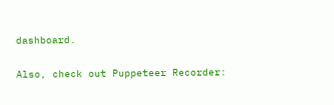dashboard.

Also, check out Puppeteer Recorder: